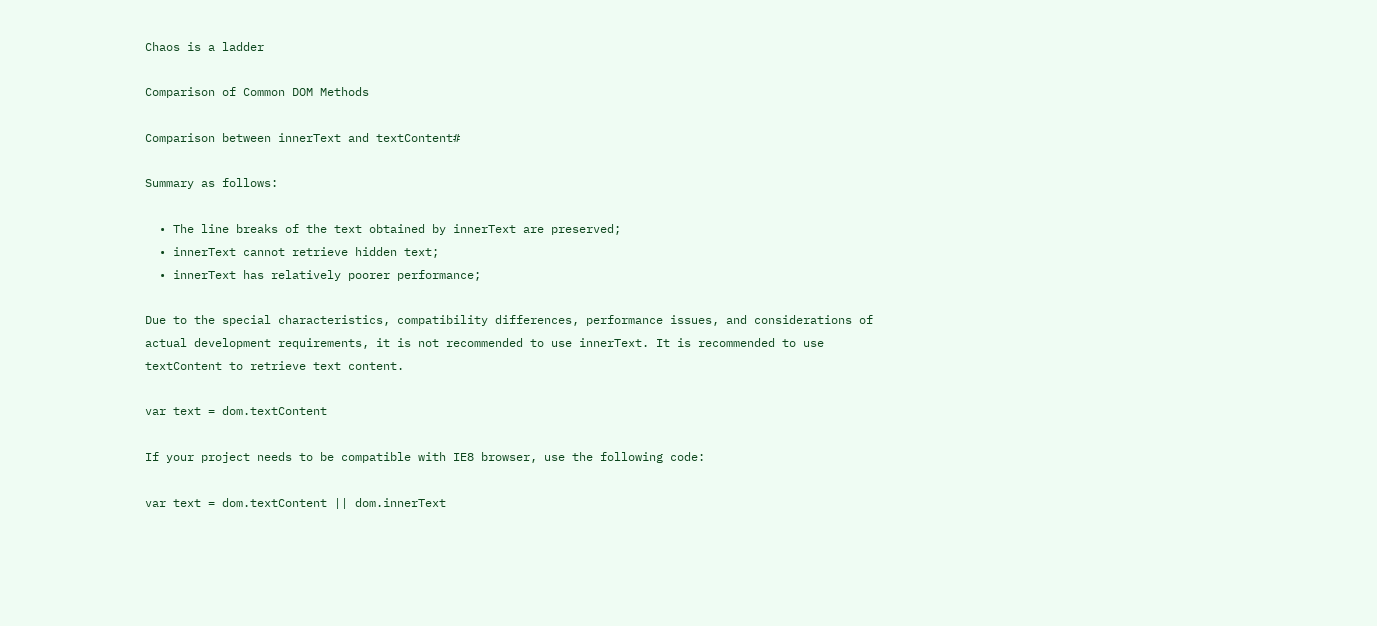Chaos is a ladder

Comparison of Common DOM Methods

Comparison between innerText and textContent#

Summary as follows:

  • The line breaks of the text obtained by innerText are preserved;
  • innerText cannot retrieve hidden text;
  • innerText has relatively poorer performance;

Due to the special characteristics, compatibility differences, performance issues, and considerations of actual development requirements, it is not recommended to use innerText. It is recommended to use textContent to retrieve text content.

var text = dom.textContent

If your project needs to be compatible with IE8 browser, use the following code:

var text = dom.textContent || dom.innerText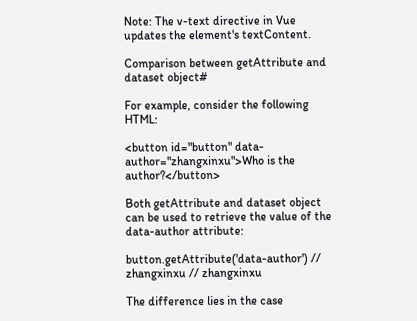Note: The v-text directive in Vue updates the element's textContent.

Comparison between getAttribute and dataset object#

For example, consider the following HTML:

<button id="button" data-author="zhangxinxu">Who is the author?</button>

Both getAttribute and dataset object can be used to retrieve the value of the data-author attribute:

button.getAttribute('data-author') // zhangxinxu // zhangxinxu

The difference lies in the case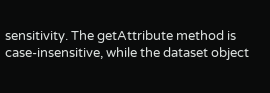sensitivity. The getAttribute method is case-insensitive, while the dataset object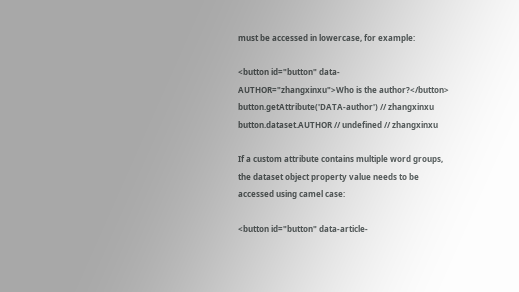must be accessed in lowercase, for example:

<button id="button" data-AUTHOR="zhangxinxu">Who is the author?</button>
button.getAttribute('DATA-author') // zhangxinxu
button.dataset.AUTHOR // undefined // zhangxinxu

If a custom attribute contains multiple word groups, the dataset object property value needs to be accessed using camel case:

<button id="button" data-article-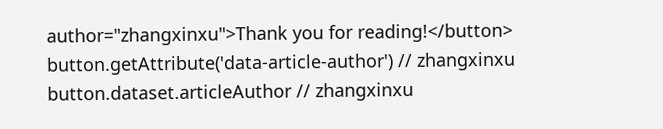author="zhangxinxu">Thank you for reading!</button>
button.getAttribute('data-article-author') // zhangxinxu
button.dataset.articleAuthor // zhangxinxu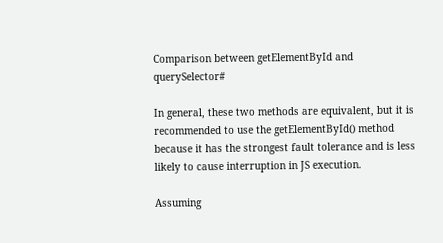Comparison between getElementById and querySelector#

In general, these two methods are equivalent, but it is recommended to use the getElementById() method because it has the strongest fault tolerance and is less likely to cause interruption in JS execution.

Assuming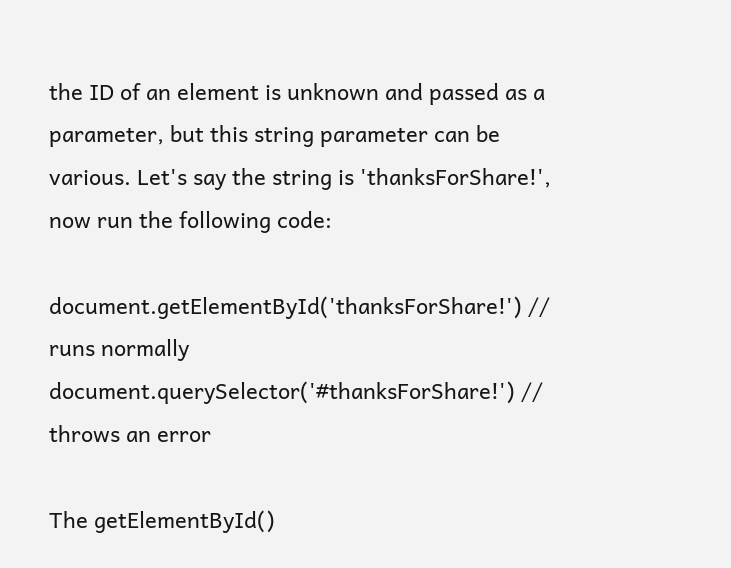the ID of an element is unknown and passed as a parameter, but this string parameter can be various. Let's say the string is 'thanksForShare!', now run the following code:

document.getElementById('thanksForShare!') // runs normally
document.querySelector('#thanksForShare!') // throws an error

The getElementById()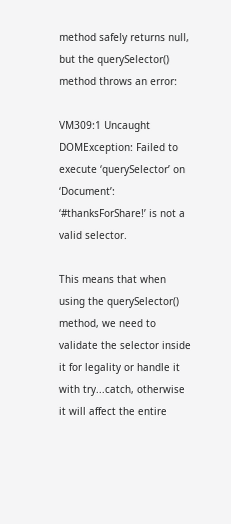method safely returns null, but the querySelector() method throws an error:

VM309:1 Uncaught DOMException: Failed to execute ‘querySelector’ on ‘Document’: ‘#thanksForShare!’ is not a valid selector.

This means that when using the querySelector() method, we need to validate the selector inside it for legality or handle it with try...catch, otherwise it will affect the entire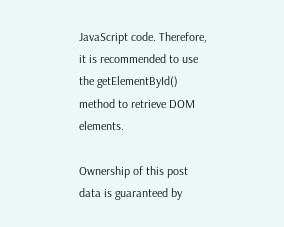JavaScript code. Therefore, it is recommended to use the getElementById() method to retrieve DOM elements.

Ownership of this post data is guaranteed by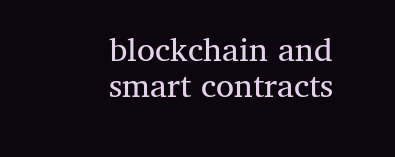blockchain and smart contracts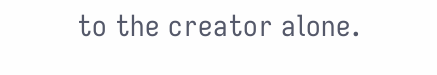to the creator alone.